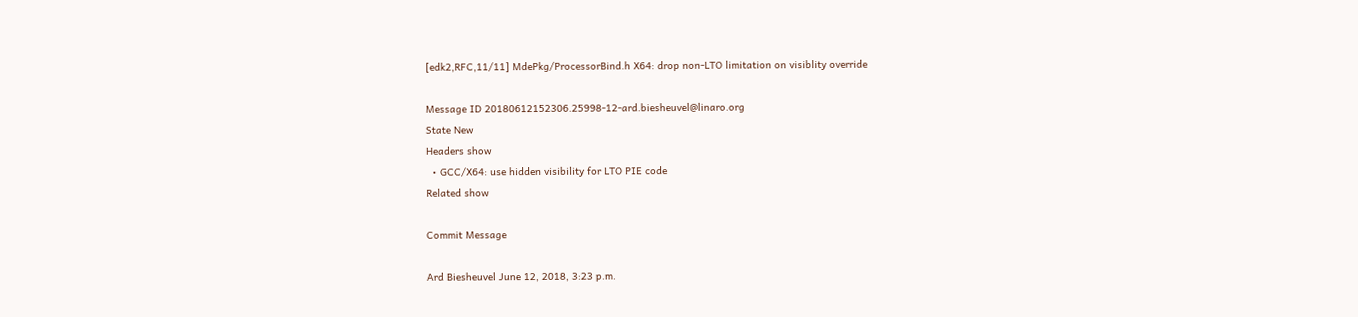[edk2,RFC,11/11] MdePkg/ProcessorBind.h X64: drop non-LTO limitation on visiblity override

Message ID 20180612152306.25998-12-ard.biesheuvel@linaro.org
State New
Headers show
  • GCC/X64: use hidden visibility for LTO PIE code
Related show

Commit Message

Ard Biesheuvel June 12, 2018, 3:23 p.m.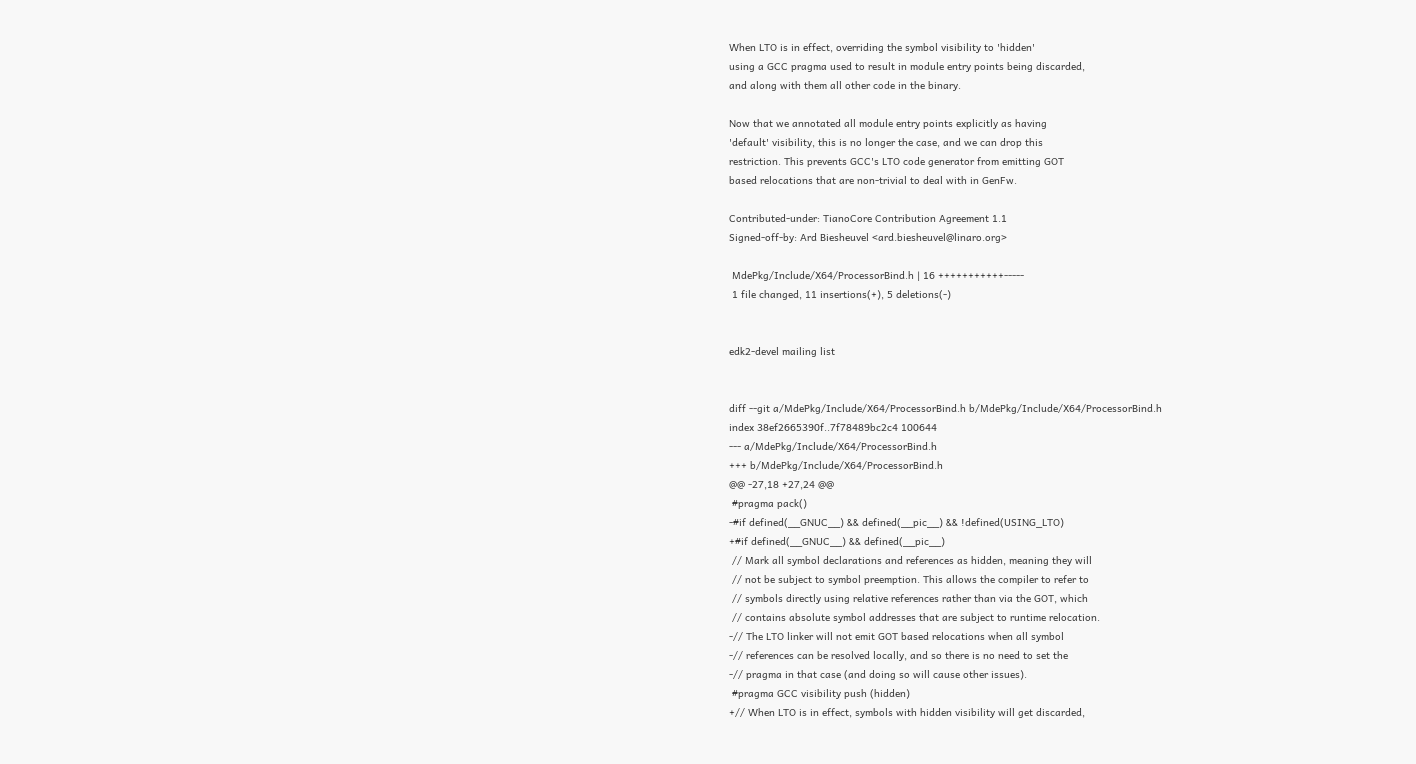When LTO is in effect, overriding the symbol visibility to 'hidden'
using a GCC pragma used to result in module entry points being discarded,
and along with them all other code in the binary.

Now that we annotated all module entry points explicitly as having
'default' visibility, this is no longer the case, and we can drop this
restriction. This prevents GCC's LTO code generator from emitting GOT
based relocations that are non-trivial to deal with in GenFw.

Contributed-under: TianoCore Contribution Agreement 1.1
Signed-off-by: Ard Biesheuvel <ard.biesheuvel@linaro.org>

 MdePkg/Include/X64/ProcessorBind.h | 16 +++++++++++-----
 1 file changed, 11 insertions(+), 5 deletions(-)


edk2-devel mailing list


diff --git a/MdePkg/Include/X64/ProcessorBind.h b/MdePkg/Include/X64/ProcessorBind.h
index 38ef2665390f..7f78489bc2c4 100644
--- a/MdePkg/Include/X64/ProcessorBind.h
+++ b/MdePkg/Include/X64/ProcessorBind.h
@@ -27,18 +27,24 @@
 #pragma pack()
-#if defined(__GNUC__) && defined(__pic__) && !defined(USING_LTO)
+#if defined(__GNUC__) && defined(__pic__)
 // Mark all symbol declarations and references as hidden, meaning they will
 // not be subject to symbol preemption. This allows the compiler to refer to
 // symbols directly using relative references rather than via the GOT, which
 // contains absolute symbol addresses that are subject to runtime relocation.
-// The LTO linker will not emit GOT based relocations when all symbol
-// references can be resolved locally, and so there is no need to set the
-// pragma in that case (and doing so will cause other issues).
 #pragma GCC visibility push (hidden)
+// When LTO is in effect, symbols with hidden visibility will get discarded,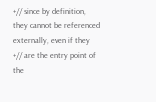+// since by definition, they cannot be referenced externally, even if they
+// are the entry point of the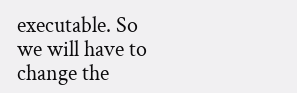executable. So we will have to change the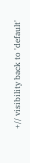+// visibility back to 'default'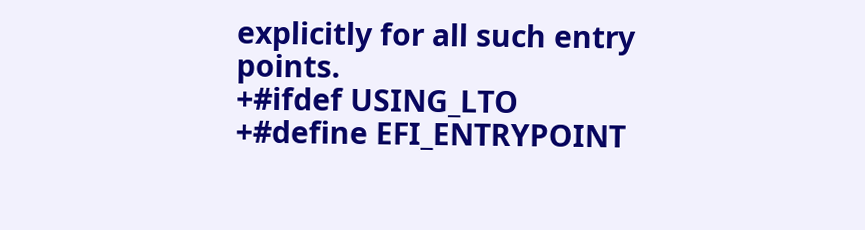explicitly for all such entry points.
+#ifdef USING_LTO
+#define EFI_ENTRYPOINT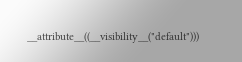__attribute__((__visibility__("default")))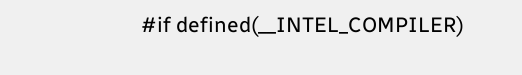#if defined(__INTEL_COMPILER)